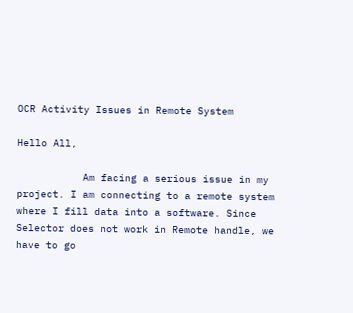OCR Activity Issues in Remote System

Hello All,

           Am facing a serious issue in my project. I am connecting to a remote system where I fill data into a software. Since Selector does not work in Remote handle, we have to go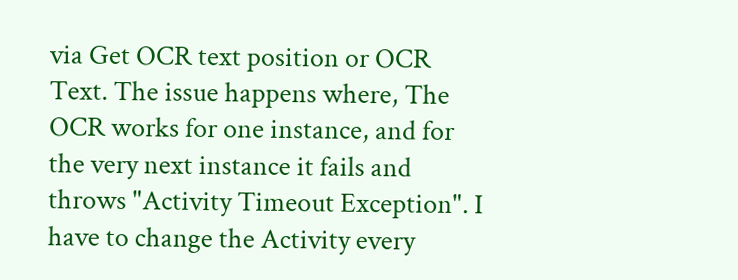via Get OCR text position or OCR Text. The issue happens where, The OCR works for one instance, and for the very next instance it fails and throws "Activity Timeout Exception". I have to change the Activity every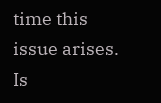time this issue arises. Is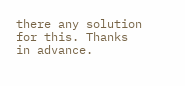there any solution for this. Thanks in advance.